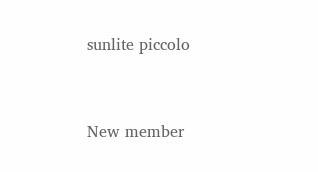sunlite piccolo


New member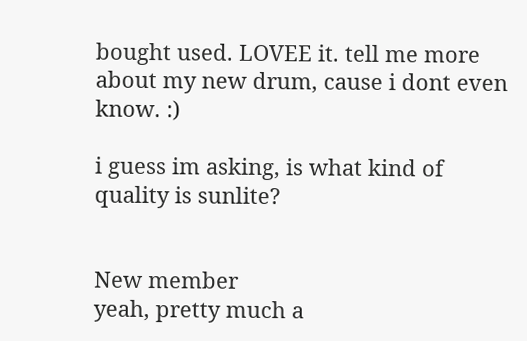bought used. LOVEE it. tell me more about my new drum, cause i dont even know. :)

i guess im asking, is what kind of quality is sunlite?


New member
yeah, pretty much a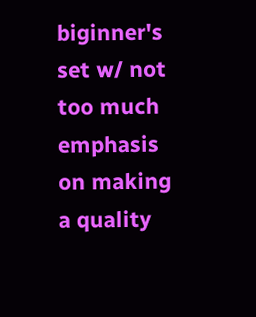biginner's set w/ not too much emphasis on making a quality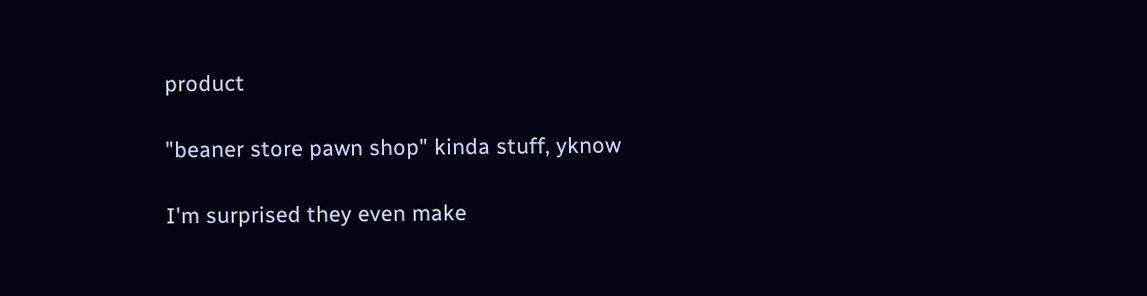product

"beaner store pawn shop" kinda stuff, yknow

I'm surprised they even make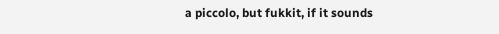a piccolo, but fukkit, if it sounds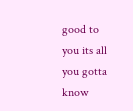good to you its all you gotta know